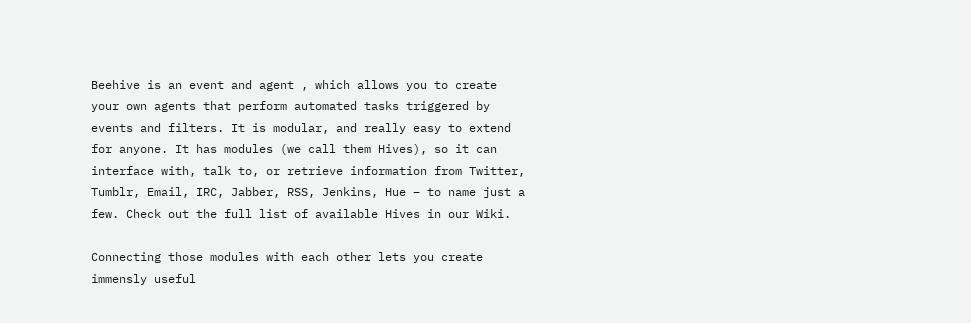Beehive is an event and agent , which allows you to create your own agents that perform automated tasks triggered by events and filters. It is modular, and really easy to extend for anyone. It has modules (we call them Hives), so it can interface with, talk to, or retrieve information from Twitter, Tumblr, Email, IRC, Jabber, RSS, Jenkins, Hue – to name just a few. Check out the full list of available Hives in our Wiki.

Connecting those modules with each other lets you create immensly useful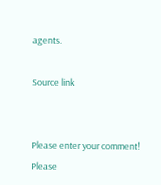agents.

Source link


Please enter your comment!
Please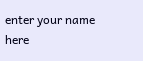enter your name here